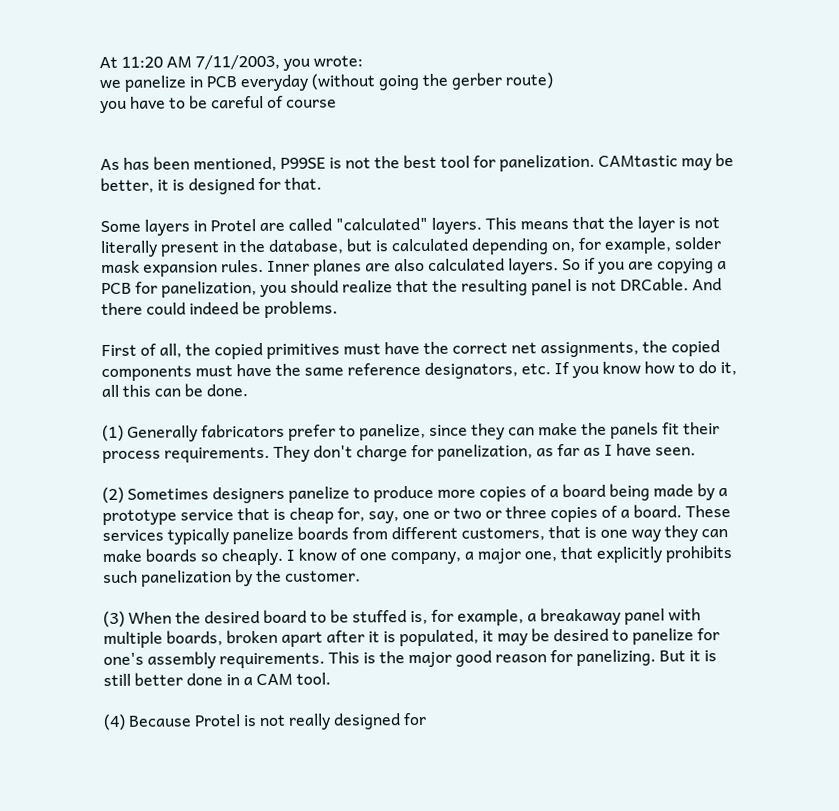At 11:20 AM 7/11/2003, you wrote:
we panelize in PCB everyday (without going the gerber route)
you have to be careful of course


As has been mentioned, P99SE is not the best tool for panelization. CAMtastic may be better, it is designed for that.

Some layers in Protel are called "calculated" layers. This means that the layer is not literally present in the database, but is calculated depending on, for example, solder mask expansion rules. Inner planes are also calculated layers. So if you are copying a PCB for panelization, you should realize that the resulting panel is not DRCable. And there could indeed be problems.

First of all, the copied primitives must have the correct net assignments, the copied components must have the same reference designators, etc. If you know how to do it, all this can be done.

(1) Generally fabricators prefer to panelize, since they can make the panels fit their process requirements. They don't charge for panelization, as far as I have seen.

(2) Sometimes designers panelize to produce more copies of a board being made by a prototype service that is cheap for, say, one or two or three copies of a board. These services typically panelize boards from different customers, that is one way they can make boards so cheaply. I know of one company, a major one, that explicitly prohibits such panelization by the customer.

(3) When the desired board to be stuffed is, for example, a breakaway panel with multiple boards, broken apart after it is populated, it may be desired to panelize for one's assembly requirements. This is the major good reason for panelizing. But it is still better done in a CAM tool.

(4) Because Protel is not really designed for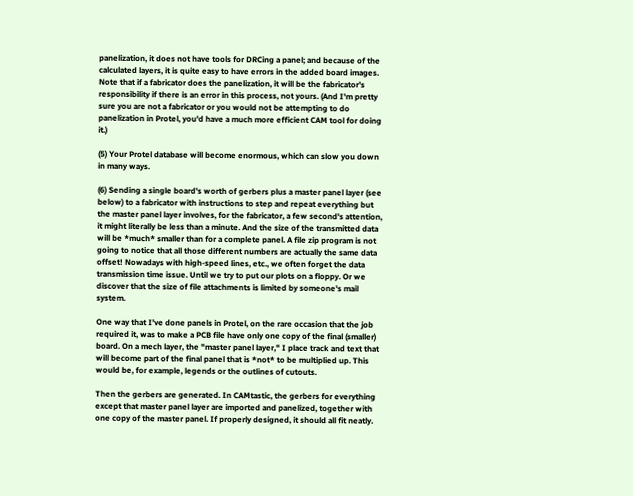panelization, it does not have tools for DRCing a panel; and because of the calculated layers, it is quite easy to have errors in the added board images. Note that if a fabricator does the panelization, it will be the fabricator's responsibility if there is an error in this process, not yours. (And I'm pretty sure you are not a fabricator or you would not be attempting to do panelization in Protel, you'd have a much more efficient CAM tool for doing it.)

(5) Your Protel database will become enormous, which can slow you down in many ways.

(6) Sending a single board's worth of gerbers plus a master panel layer (see below) to a fabricator with instructions to step and repeat everything but the master panel layer involves, for the fabricator, a few second's attention, it might literally be less than a minute. And the size of the transmitted data will be *much* smaller than for a complete panel. A file zip program is not going to notice that all those different numbers are actually the same data offset! Nowadays with high-speed lines, etc., we often forget the data transmission time issue. Until we try to put our plots on a floppy. Or we discover that the size of file attachments is limited by someone's mail system.

One way that I've done panels in Protel, on the rare occasion that the job required it, was to make a PCB file have only one copy of the final (smaller) board. On a mech layer, the "master panel layer," I place track and text that will become part of the final panel that is *not* to be multiplied up. This would be, for example, legends or the outlines of cutouts.

Then the gerbers are generated. In CAMtastic, the gerbers for everything except that master panel layer are imported and panelized, together with one copy of the master panel. If properly designed, it should all fit neatly.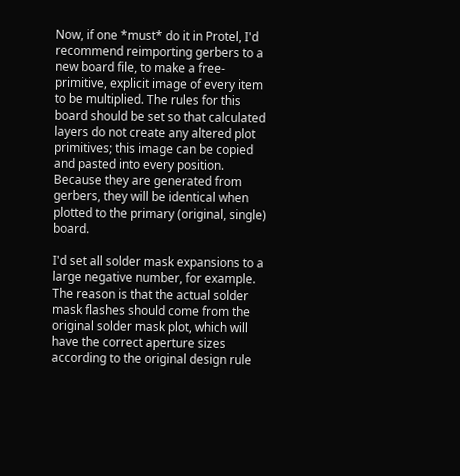Now, if one *must* do it in Protel, I'd recommend reimporting gerbers to a new board file, to make a free-primitive, explicit image of every item to be multiplied. The rules for this board should be set so that calculated layers do not create any altered plot primitives; this image can be copied and pasted into every position. Because they are generated from gerbers, they will be identical when plotted to the primary (original, single) board.

I'd set all solder mask expansions to a large negative number, for example. The reason is that the actual solder mask flashes should come from the original solder mask plot, which will have the correct aperture sizes according to the original design rule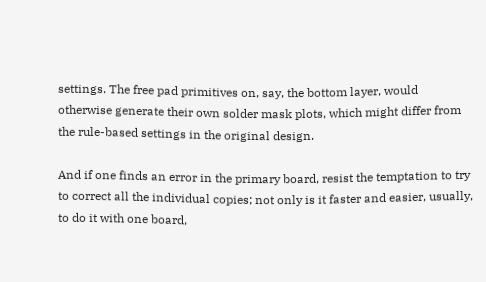settings. The free pad primitives on, say, the bottom layer, would otherwise generate their own solder mask plots, which might differ from the rule-based settings in the original design.

And if one finds an error in the primary board, resist the temptation to try to correct all the individual copies; not only is it faster and easier, usually, to do it with one board,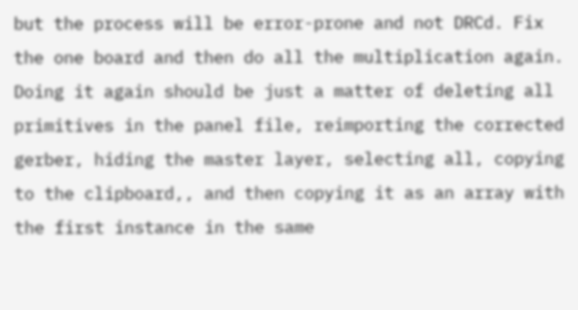but the process will be error-prone and not DRCd. Fix the one board and then do all the multiplication again. Doing it again should be just a matter of deleting all primitives in the panel file, reimporting the corrected gerber, hiding the master layer, selecting all, copying to the clipboard,, and then copying it as an array with the first instance in the same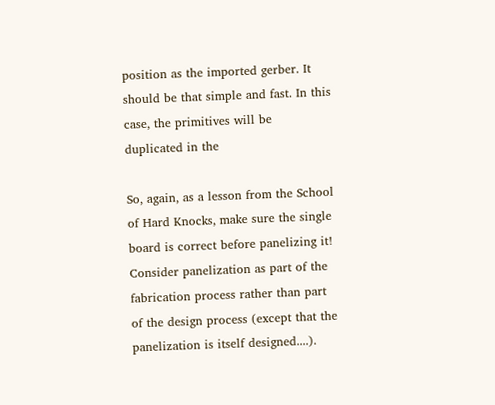position as the imported gerber. It should be that simple and fast. In this case, the primitives will be duplicated in the

So, again, as a lesson from the School of Hard Knocks, make sure the single board is correct before panelizing it! Consider panelization as part of the fabrication process rather than part of the design process (except that the panelization is itself designed....).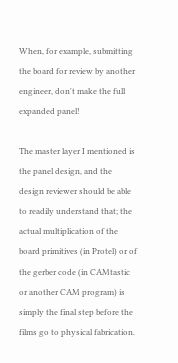When, for example, submitting the board for review by another engineer, don't make the full expanded panel!

The master layer I mentioned is the panel design, and the design reviewer should be able to readily understand that; the actual multiplication of the board primitives (in Protel) or of the gerber code (in CAMtastic or another CAM program) is simply the final step before the films go to physical fabrication.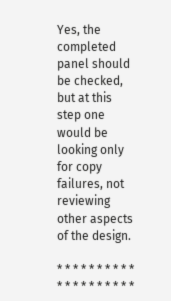Yes, the completed panel should be checked, but at this step one would be looking only for copy failures, not reviewing other aspects of the design.

* * * * * * * * * * * * * * * * * * * *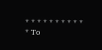* * * * * * * * * *
* To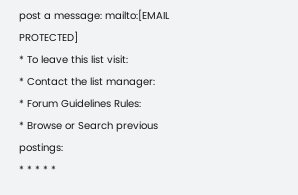post a message: mailto:[EMAIL PROTECTED]
* To leave this list visit:
* Contact the list manager:
* Forum Guidelines Rules:
* Browse or Search previous postings:
* * * * *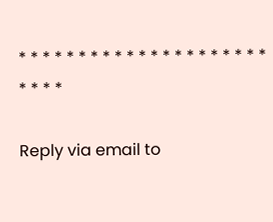* * * * * * * * * * * * * * * * * * * * * * * * *

Reply via email to